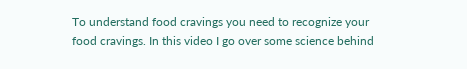To understand food cravings you need to recognize your food cravings. In this video I go over some science behind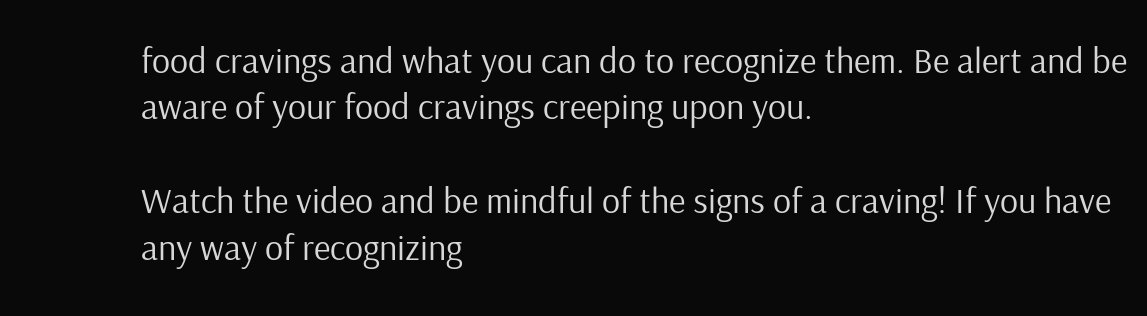food cravings and what you can do to recognize them. Be alert and be aware of your food cravings creeping upon you.

Watch the video and be mindful of the signs of a craving! If you have any way of recognizing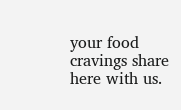your food cravings share here with us.